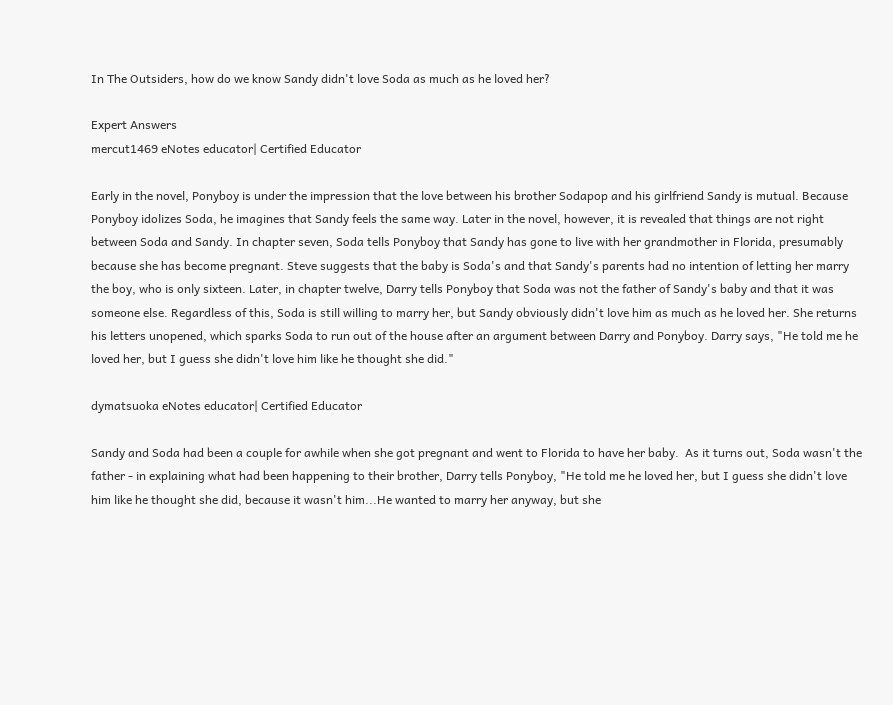In The Outsiders, how do we know Sandy didn't love Soda as much as he loved her?

Expert Answers
mercut1469 eNotes educator| Certified Educator

Early in the novel, Ponyboy is under the impression that the love between his brother Sodapop and his girlfriend Sandy is mutual. Because Ponyboy idolizes Soda, he imagines that Sandy feels the same way. Later in the novel, however, it is revealed that things are not right between Soda and Sandy. In chapter seven, Soda tells Ponyboy that Sandy has gone to live with her grandmother in Florida, presumably because she has become pregnant. Steve suggests that the baby is Soda's and that Sandy's parents had no intention of letting her marry the boy, who is only sixteen. Later, in chapter twelve, Darry tells Ponyboy that Soda was not the father of Sandy's baby and that it was someone else. Regardless of this, Soda is still willing to marry her, but Sandy obviously didn't love him as much as he loved her. She returns his letters unopened, which sparks Soda to run out of the house after an argument between Darry and Ponyboy. Darry says, "He told me he loved her, but I guess she didn't love him like he thought she did."

dymatsuoka eNotes educator| Certified Educator

Sandy and Soda had been a couple for awhile when she got pregnant and went to Florida to have her baby.  As it turns out, Soda wasn't the father - in explaining what had been happening to their brother, Darry tells Ponyboy, "He told me he loved her, but I guess she didn't love him like he thought she did, because it wasn't him...He wanted to marry her anyway, but she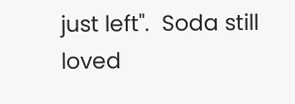just left".  Soda still loved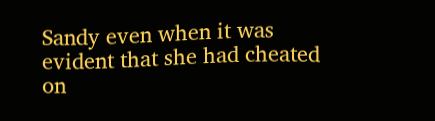Sandy even when it was evident that she had cheated on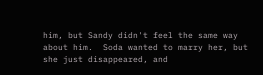him, but Sandy didn't feel the same way about him.  Soda wanted to marry her, but she just disappeared, and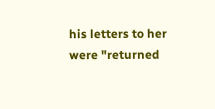his letters to her were "returned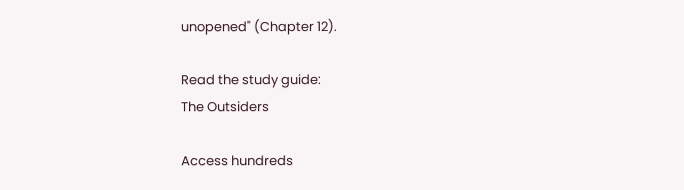unopened" (Chapter 12).

Read the study guide:
The Outsiders

Access hundreds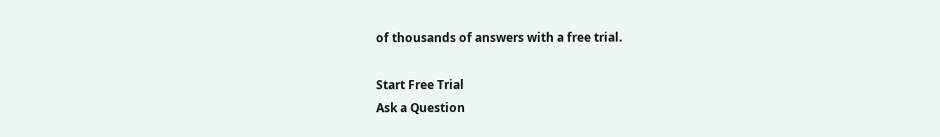of thousands of answers with a free trial.

Start Free Trial
Ask a Question